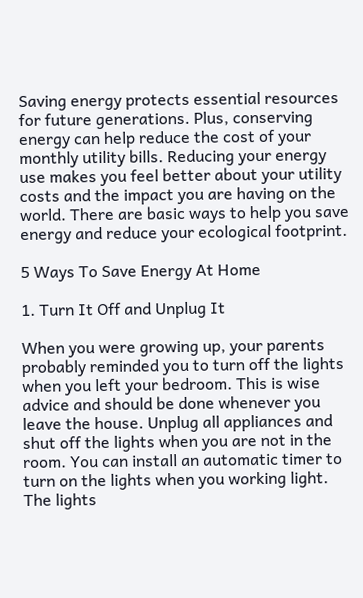Saving energy protects essential resources for future generations. Plus, conserving energy can help reduce the cost of your monthly utility bills. Reducing your energy use makes you feel better about your utility costs and the impact you are having on the world. There are basic ways to help you save energy and reduce your ecological footprint.

5 Ways To Save Energy At Home

1. Turn It Off and Unplug It

When you were growing up, your parents probably reminded you to turn off the lights when you left your bedroom. This is wise advice and should be done whenever you leave the house. Unplug all appliances and shut off the lights when you are not in the room. You can install an automatic timer to turn on the lights when you working light. The lights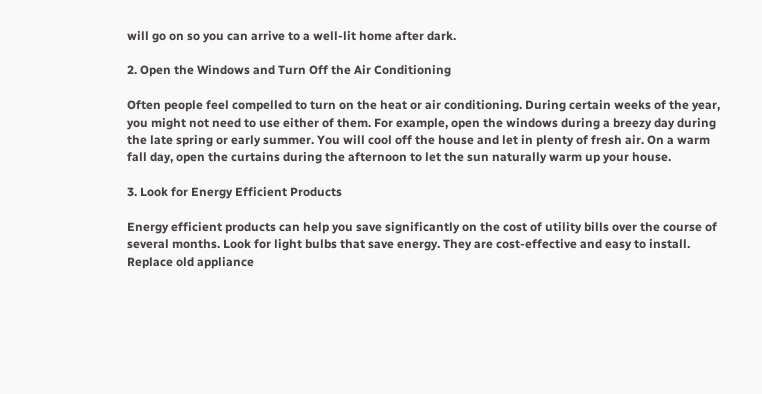will go on so you can arrive to a well-lit home after dark.

2. Open the Windows and Turn Off the Air Conditioning

Often people feel compelled to turn on the heat or air conditioning. During certain weeks of the year, you might not need to use either of them. For example, open the windows during a breezy day during the late spring or early summer. You will cool off the house and let in plenty of fresh air. On a warm fall day, open the curtains during the afternoon to let the sun naturally warm up your house.

3. Look for Energy Efficient Products

Energy efficient products can help you save significantly on the cost of utility bills over the course of several months. Look for light bulbs that save energy. They are cost-effective and easy to install. Replace old appliance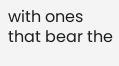with ones that bear the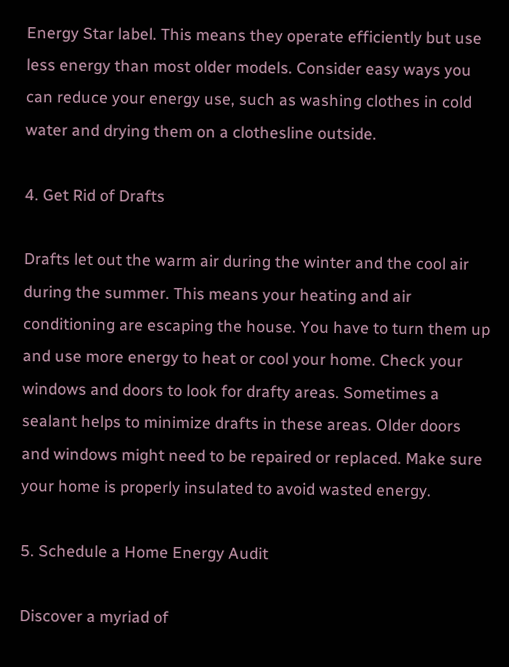Energy Star label. This means they operate efficiently but use less energy than most older models. Consider easy ways you can reduce your energy use, such as washing clothes in cold water and drying them on a clothesline outside.

4. Get Rid of Drafts

Drafts let out the warm air during the winter and the cool air during the summer. This means your heating and air conditioning are escaping the house. You have to turn them up and use more energy to heat or cool your home. Check your windows and doors to look for drafty areas. Sometimes a sealant helps to minimize drafts in these areas. Older doors and windows might need to be repaired or replaced. Make sure your home is properly insulated to avoid wasted energy.

5. Schedule a Home Energy Audit

Discover a myriad of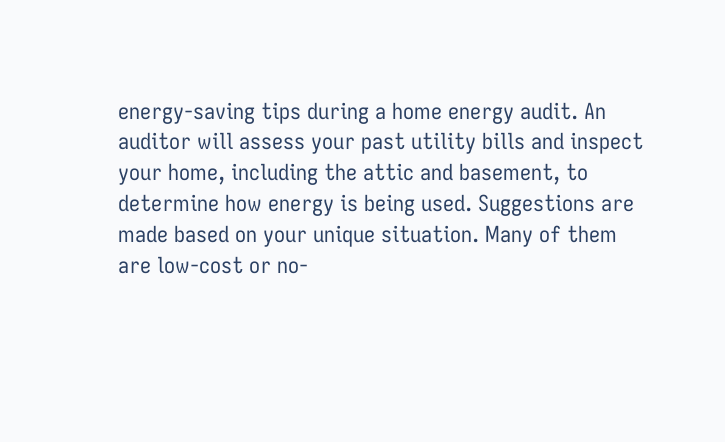energy-saving tips during a home energy audit. An auditor will assess your past utility bills and inspect your home, including the attic and basement, to determine how energy is being used. Suggestions are made based on your unique situation. Many of them are low-cost or no-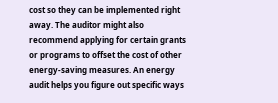cost so they can be implemented right away. The auditor might also recommend applying for certain grants or programs to offset the cost of other energy-saving measures. An energy audit helps you figure out specific ways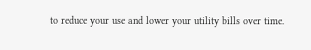to reduce your use and lower your utility bills over time.